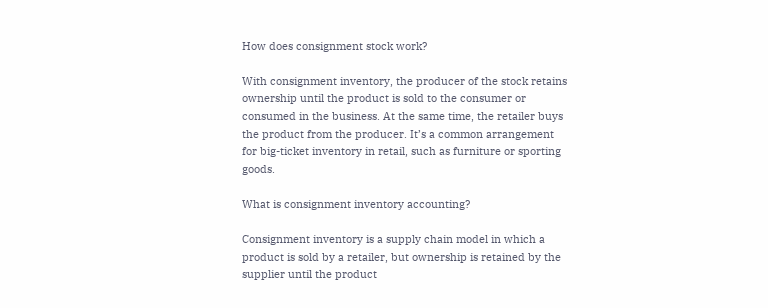How does consignment stock work?

With consignment inventory, the producer of the stock retains ownership until the product is sold to the consumer or consumed in the business. At the same time, the retailer buys the product from the producer. It’s a common arrangement for big-ticket inventory in retail, such as furniture or sporting goods.

What is consignment inventory accounting?

Consignment inventory is a supply chain model in which a product is sold by a retailer, but ownership is retained by the supplier until the product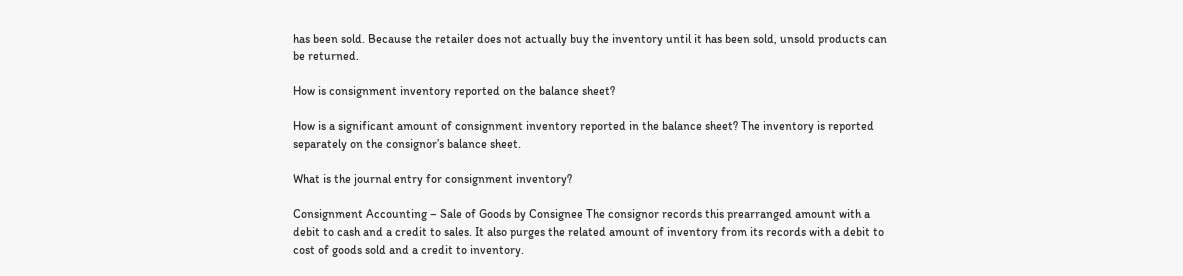has been sold. Because the retailer does not actually buy the inventory until it has been sold, unsold products can be returned.

How is consignment inventory reported on the balance sheet?

How is a significant amount of consignment inventory reported in the balance sheet? The inventory is reported separately on the consignor’s balance sheet.

What is the journal entry for consignment inventory?

Consignment Accounting – Sale of Goods by Consignee The consignor records this prearranged amount with a debit to cash and a credit to sales. It also purges the related amount of inventory from its records with a debit to cost of goods sold and a credit to inventory.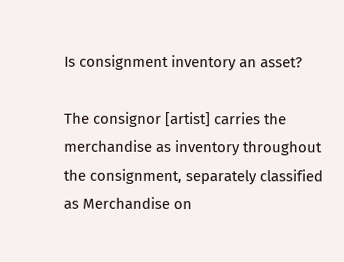Is consignment inventory an asset?

The consignor [artist] carries the merchandise as inventory throughout the consignment, separately classified as Merchandise on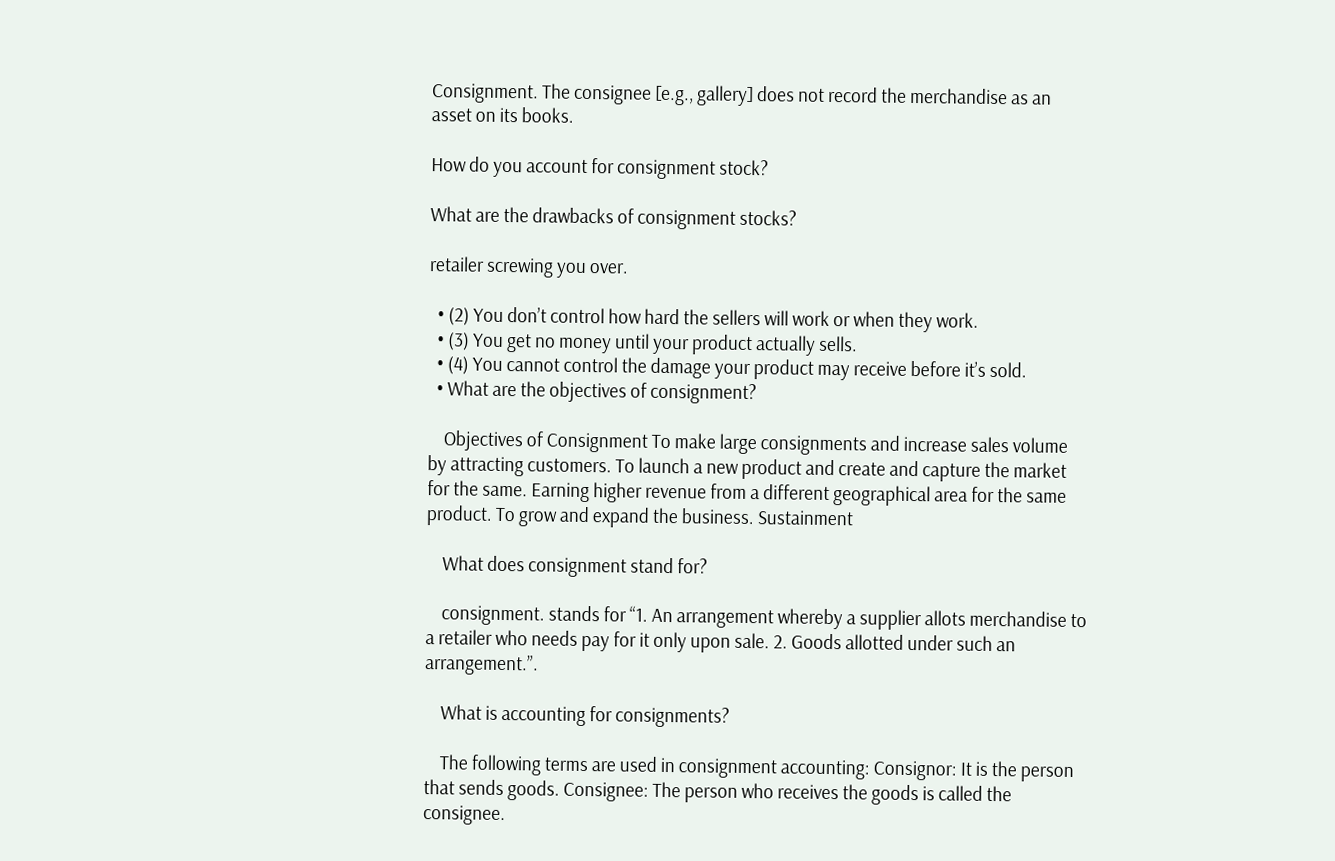Consignment. The consignee [e.g., gallery] does not record the merchandise as an asset on its books.

How do you account for consignment stock?

What are the drawbacks of consignment stocks?

retailer screwing you over.

  • (2) You don’t control how hard the sellers will work or when they work.
  • (3) You get no money until your product actually sells.
  • (4) You cannot control the damage your product may receive before it’s sold.
  • What are the objectives of consignment?

    Objectives of Consignment To make large consignments and increase sales volume by attracting customers. To launch a new product and create and capture the market for the same. Earning higher revenue from a different geographical area for the same product. To grow and expand the business. Sustainment

    What does consignment stand for?

    consignment. stands for “1. An arrangement whereby a supplier allots merchandise to a retailer who needs pay for it only upon sale. 2. Goods allotted under such an arrangement.”.

    What is accounting for consignments?

    The following terms are used in consignment accounting: Consignor: It is the person that sends goods. Consignee: The person who receives the goods is called the consignee.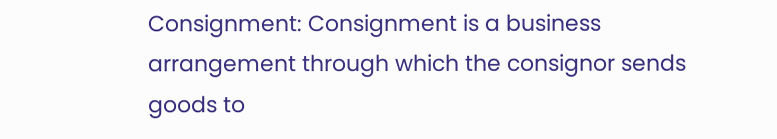Consignment: Consignment is a business arrangement through which the consignor sends goods to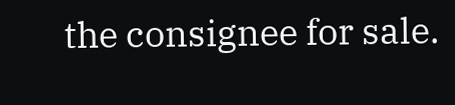the consignee for sale.